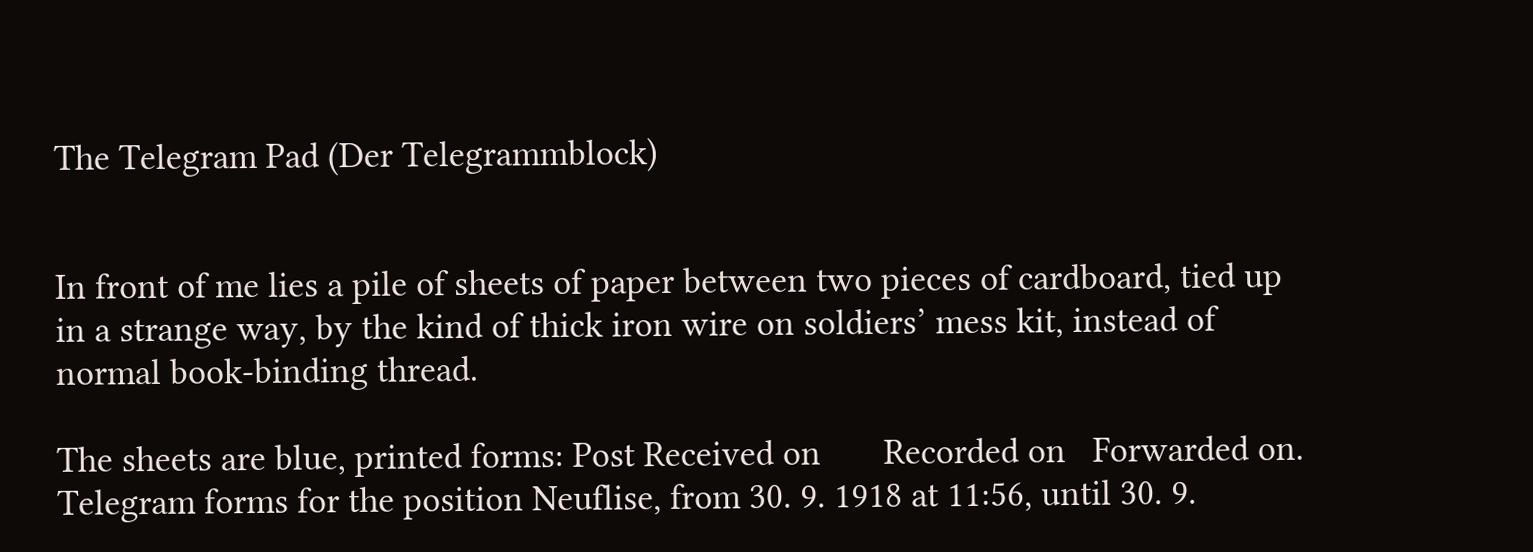The Telegram Pad (Der Telegrammblock)


In front of me lies a pile of sheets of paper between two pieces of cardboard, tied up in a strange way, by the kind of thick iron wire on soldiers’ mess kit, instead of normal book-binding thread.

The sheets are blue, printed forms: Post Received on       Recorded on   Forwarded on. Telegram forms for the position Neuflise, from 30. 9. 1918 at 11:56, until 30. 9.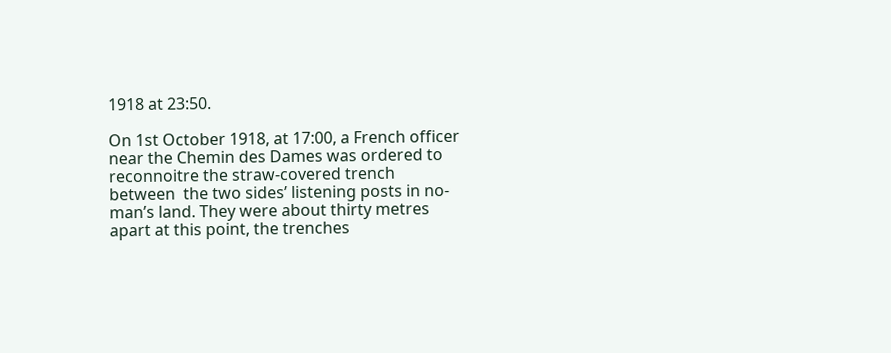1918 at 23:50.

On 1st October 1918, at 17:00, a French officer near the Chemin des Dames was ordered to reconnoitre the straw-covered trench between  the two sides’ listening posts in no-man’s land. They were about thirty metres apart at this point, the trenches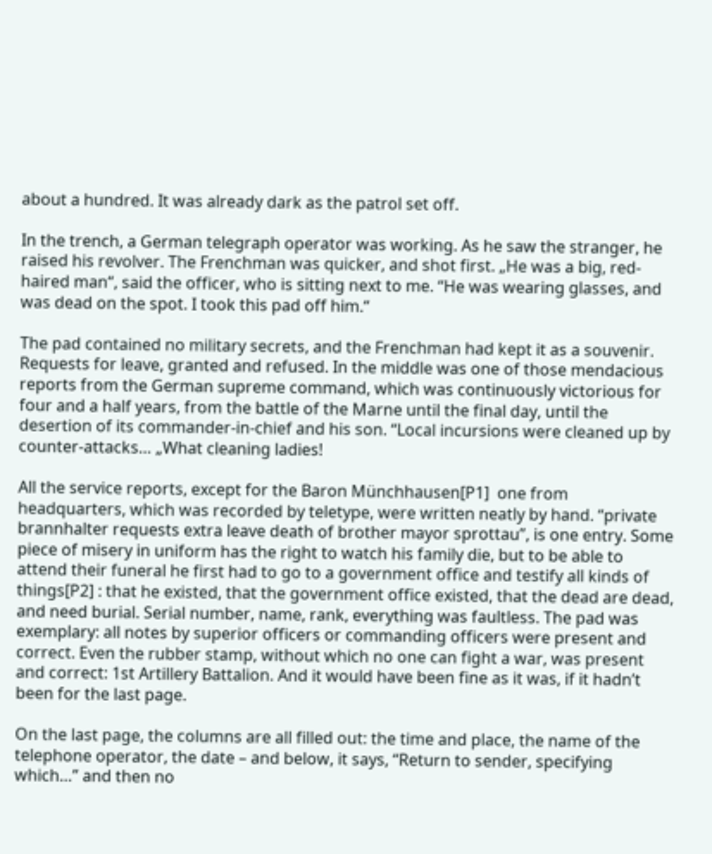about a hundred. It was already dark as the patrol set off.

In the trench, a German telegraph operator was working. As he saw the stranger, he raised his revolver. The Frenchman was quicker, and shot first. „He was a big, red-haired man“, said the officer, who is sitting next to me. “He was wearing glasses, and was dead on the spot. I took this pad off him.“

The pad contained no military secrets, and the Frenchman had kept it as a souvenir. Requests for leave, granted and refused. In the middle was one of those mendacious reports from the German supreme command, which was continuously victorious for four and a half years, from the battle of the Marne until the final day, until the desertion of its commander-in-chief and his son. “Local incursions were cleaned up by counter-attacks… „What cleaning ladies!

All the service reports, except for the Baron Münchhausen[P1]  one from headquarters, which was recorded by teletype, were written neatly by hand. “private brannhalter requests extra leave death of brother mayor sprottau”, is one entry. Some piece of misery in uniform has the right to watch his family die, but to be able to attend their funeral he first had to go to a government office and testify all kinds of things[P2] : that he existed, that the government office existed, that the dead are dead, and need burial. Serial number, name, rank, everything was faultless. The pad was exemplary: all notes by superior officers or commanding officers were present and correct. Even the rubber stamp, without which no one can fight a war, was present and correct: 1st Artillery Battalion. And it would have been fine as it was, if it hadn’t been for the last page.

On the last page, the columns are all filled out: the time and place, the name of the telephone operator, the date – and below, it says, “Return to sender, specifying which…” and then no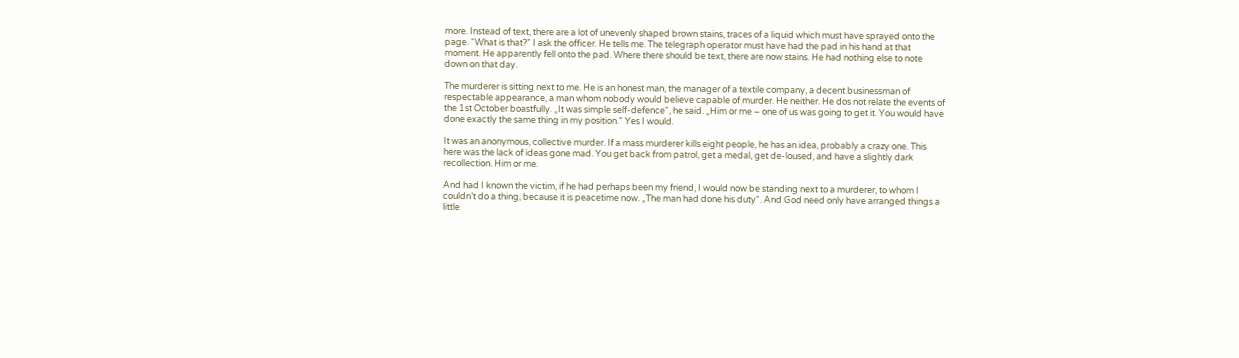more. Instead of text, there are a lot of unevenly shaped brown stains, traces of a liquid which must have sprayed onto the page. “What is that?” I ask the officer. He tells me. The telegraph operator must have had the pad in his hand at that moment. He apparently fell onto the pad. Where there should be text, there are now stains. He had nothing else to note down on that day.

The murderer is sitting next to me. He is an honest man, the manager of a textile company, a decent businessman of respectable appearance, a man whom nobody would believe capable of murder. He neither. He dos not relate the events of the 1st October boastfully. „It was simple self-defence“, he said. „Him or me – one of us was going to get it. You would have done exactly the same thing in my position.” Yes I would.

It was an anonymous, collective murder. If a mass murderer kills eight people, he has an idea, probably a crazy one. This here was the lack of ideas gone mad. You get back from patrol, get a medal, get de-loused, and have a slightly dark recollection. Him or me.

And had I known the victim, if he had perhaps been my friend, I would now be standing next to a murderer, to whom I couldn’t do a thing, because it is peacetime now. „The man had done his duty“. And God need only have arranged things a little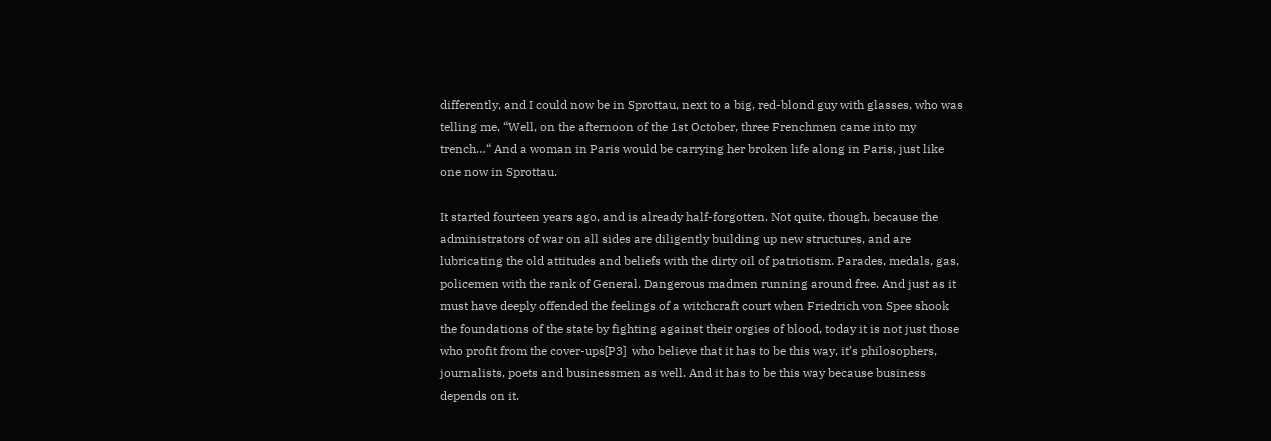differently, and I could now be in Sprottau, next to a big, red-blond guy with glasses, who was telling me, “Well, on the afternoon of the 1st October, three Frenchmen came into my trench…“ And a woman in Paris would be carrying her broken life along in Paris, just like one now in Sprottau.

It started fourteen years ago, and is already half-forgotten. Not quite, though, because the administrators of war on all sides are diligently building up new structures, and are lubricating the old attitudes and beliefs with the dirty oil of patriotism. Parades, medals, gas, policemen with the rank of General. Dangerous madmen running around free. And just as it must have deeply offended the feelings of a witchcraft court when Friedrich von Spee shook the foundations of the state by fighting against their orgies of blood, today it is not just those who profit from the cover-ups[P3]  who believe that it has to be this way, it’s philosophers, journalists, poets and businessmen as well. And it has to be this way because business depends on it.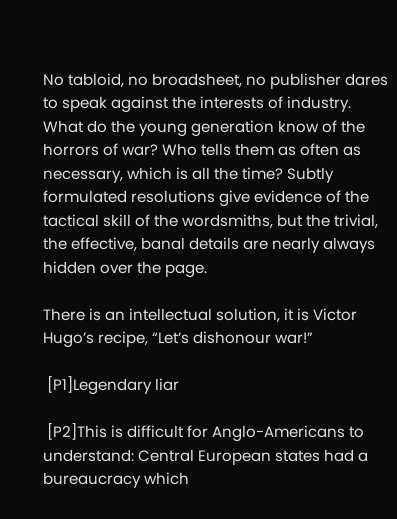No tabloid, no broadsheet, no publisher dares to speak against the interests of industry. What do the young generation know of the horrors of war? Who tells them as often as necessary, which is all the time? Subtly formulated resolutions give evidence of the tactical skill of the wordsmiths, but the trivial, the effective, banal details are nearly always hidden over the page.

There is an intellectual solution, it is Victor Hugo’s recipe, “Let’s dishonour war!”

 [P1]Legendary liar

 [P2]This is difficult for Anglo-Americans to understand: Central European states had a bureaucracy which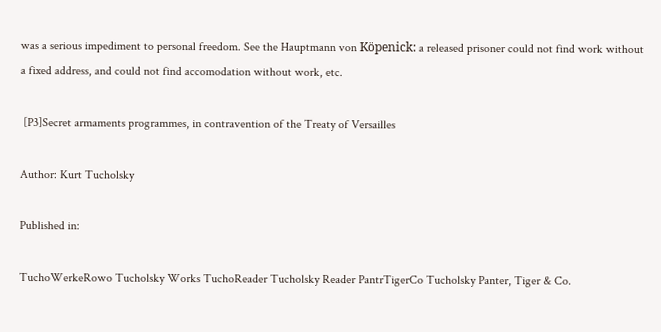was a serious impediment to personal freedom. See the Hauptmann von Köpenick: a released prisoner could not find work without a fixed address, and could not find accomodation without work, etc.

 [P3]Secret armaments programmes, in contravention of the Treaty of Versailles

Author: Kurt Tucholsky

Published in:

TuchoWerkeRowo Tucholsky Works TuchoReader Tucholsky Reader PantrTigerCo Tucholsky Panter, Tiger & Co.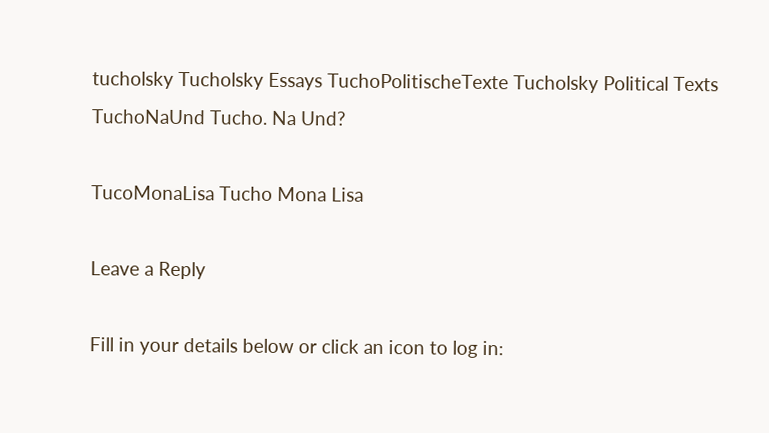tucholsky Tucholsky Essays TuchoPolitischeTexte Tucholsky Political Texts TuchoNaUnd Tucho. Na Und?

TucoMonaLisa Tucho Mona Lisa

Leave a Reply

Fill in your details below or click an icon to log in: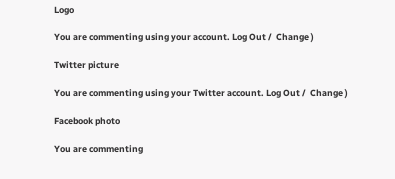Logo

You are commenting using your account. Log Out /  Change )

Twitter picture

You are commenting using your Twitter account. Log Out /  Change )

Facebook photo

You are commenting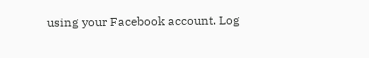using your Facebook account. Log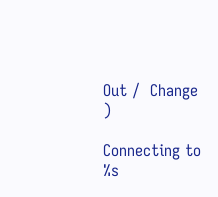Out /  Change )

Connecting to %s